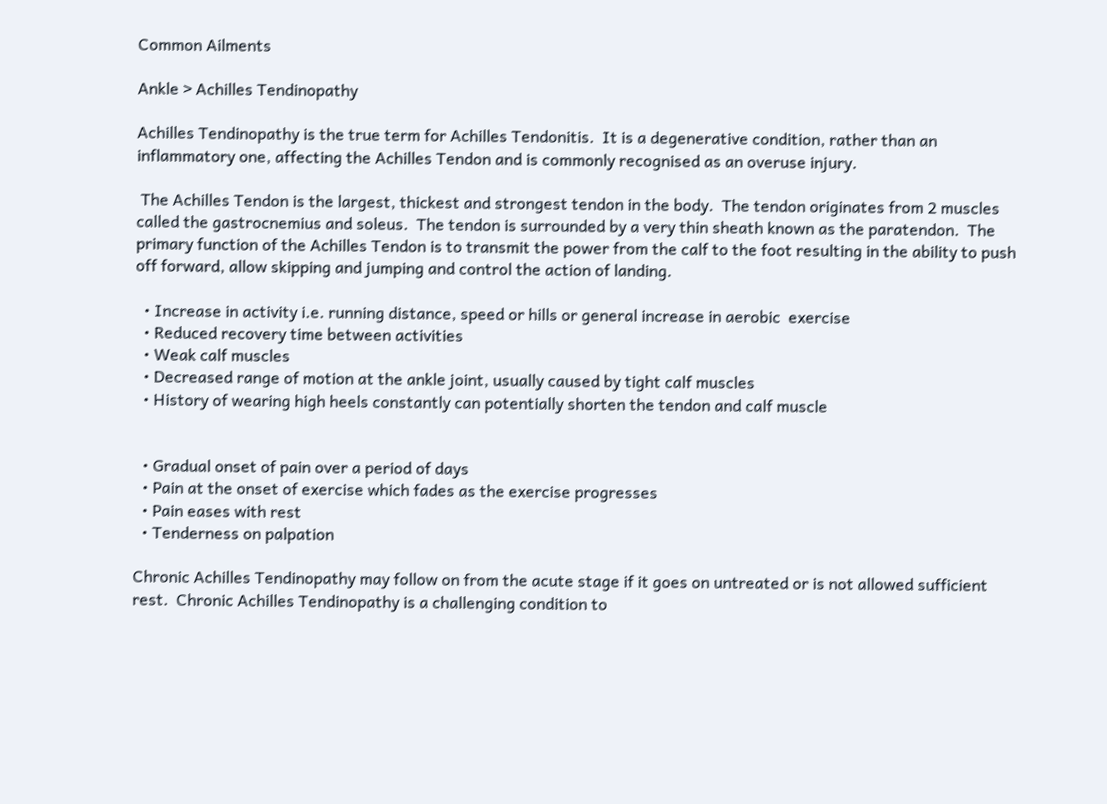Common Ailments

Ankle > Achilles Tendinopathy

Achilles Tendinopathy is the true term for Achilles Tendonitis.  It is a degenerative condition, rather than an inflammatory one, affecting the Achilles Tendon and is commonly recognised as an overuse injury.

 The Achilles Tendon is the largest, thickest and strongest tendon in the body.  The tendon originates from 2 muscles called the gastrocnemius and soleus.  The tendon is surrounded by a very thin sheath known as the paratendon.  The primary function of the Achilles Tendon is to transmit the power from the calf to the foot resulting in the ability to push off forward, allow skipping and jumping and control the action of landing.

  • Increase in activity i.e. running distance, speed or hills or general increase in aerobic  exercise
  • Reduced recovery time between activities
  • Weak calf muscles
  • Decreased range of motion at the ankle joint, usually caused by tight calf muscles
  • History of wearing high heels constantly can potentially shorten the tendon and calf muscle


  • Gradual onset of pain over a period of days
  • Pain at the onset of exercise which fades as the exercise progresses
  • Pain eases with rest
  • Tenderness on palpation

Chronic Achilles Tendinopathy may follow on from the acute stage if it goes on untreated or is not allowed sufficient rest.  Chronic Achilles Tendinopathy is a challenging condition to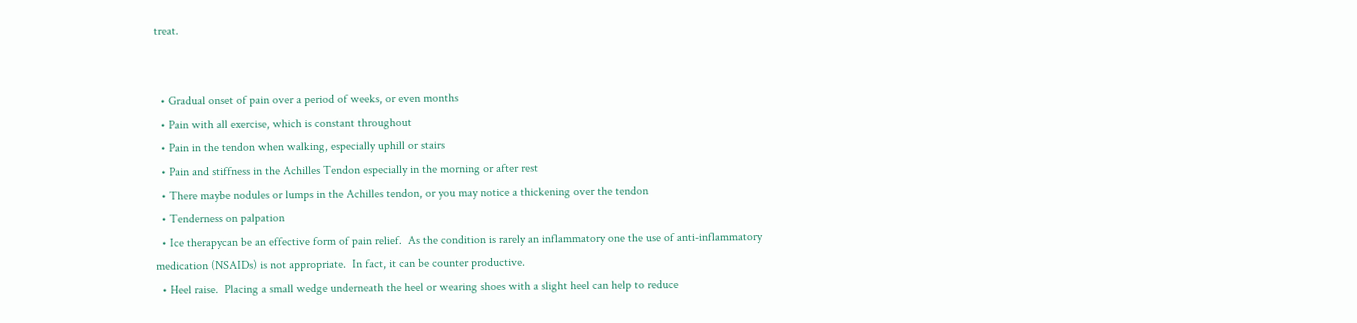treat.


  • Gradual onset of pain over a period of weeks, or even months
  • Pain with all exercise, which is constant throughout
  • Pain in the tendon when walking, especially uphill or stairs
  • Pain and stiffness in the Achilles Tendon especially in the morning or after rest
  • There maybe nodules or lumps in the Achilles tendon, or you may notice a thickening over the tendon
  • Tenderness on palpation
  • Ice therapycan be an effective form of pain relief.  As the condition is rarely an inflammatory one the use of anti-inflammatory medication (NSAIDs) is not appropriate.  In fact, it can be counter productive.
  • Heel raise.  Placing a small wedge underneath the heel or wearing shoes with a slight heel can help to reduce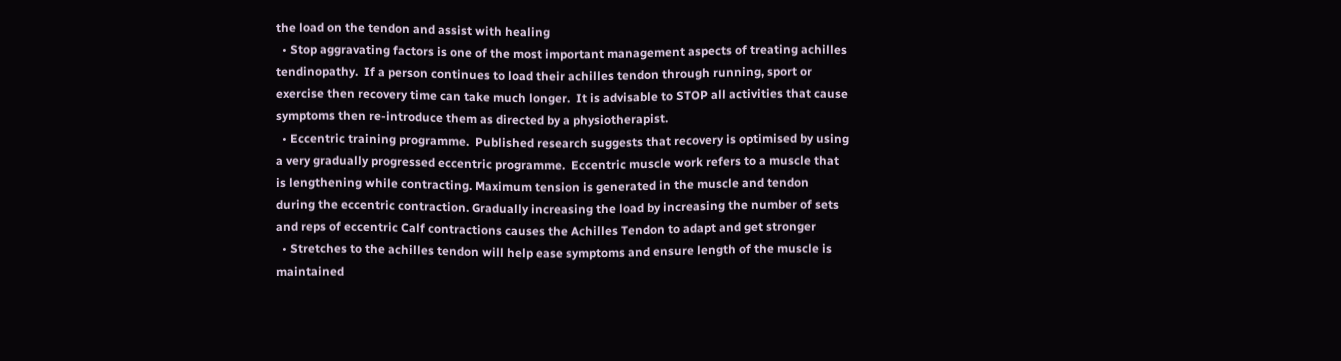the load on the tendon and assist with healing
  • Stop aggravating factors is one of the most important management aspects of treating achilles tendinopathy.  If a person continues to load their achilles tendon through running, sport or exercise then recovery time can take much longer.  It is advisable to STOP all activities that cause symptoms then re-introduce them as directed by a physiotherapist.
  • Eccentric training programme.  Published research suggests that recovery is optimised by using a very gradually progressed eccentric programme.  Eccentric muscle work refers to a muscle that is lengthening while contracting. Maximum tension is generated in the muscle and tendon during the eccentric contraction. Gradually increasing the load by increasing the number of sets and reps of eccentric Calf contractions causes the Achilles Tendon to adapt and get stronger
  • Stretches to the achilles tendon will help ease symptoms and ensure length of the muscle is maintained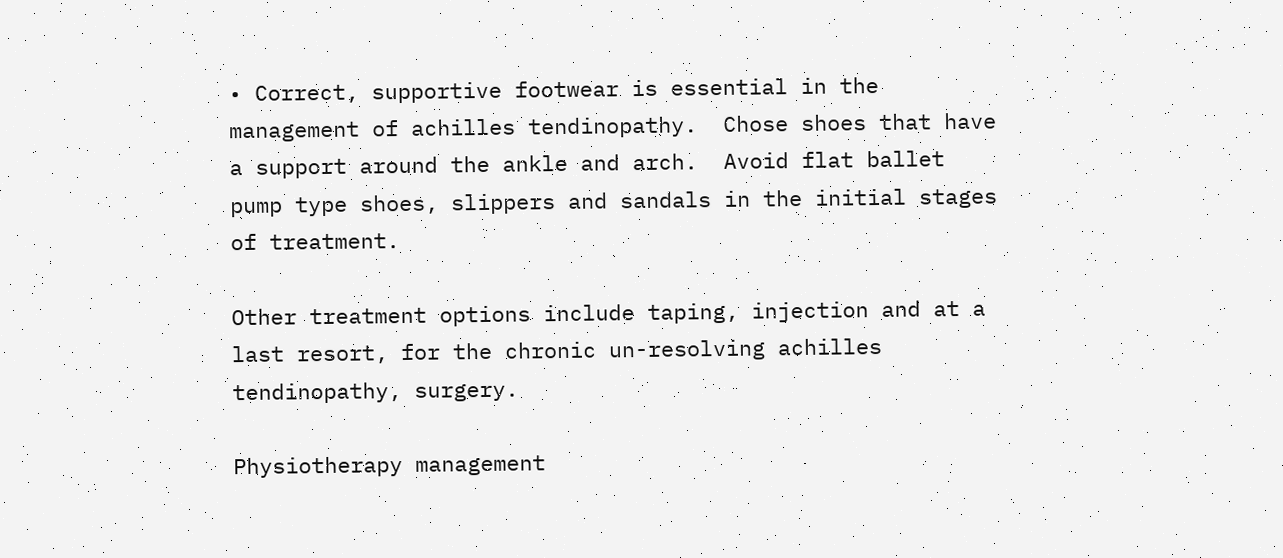• Correct, supportive footwear is essential in the management of achilles tendinopathy.  Chose shoes that have a support around the ankle and arch.  Avoid flat ballet pump type shoes, slippers and sandals in the initial stages of treatment.

Other treatment options include taping, injection and at a last resort, for the chronic un-resolving achilles tendinopathy, surgery.

Physiotherapy management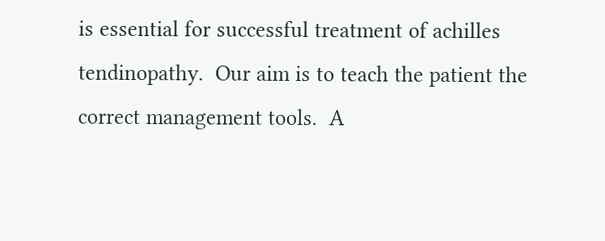is essential for successful treatment of achilles tendinopathy.  Our aim is to teach the patient the correct management tools.  A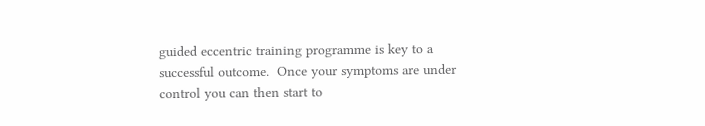guided eccentric training programme is key to a successful outcome.  Once your symptoms are under control you can then start to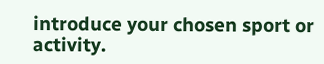introduce your chosen sport or activity.